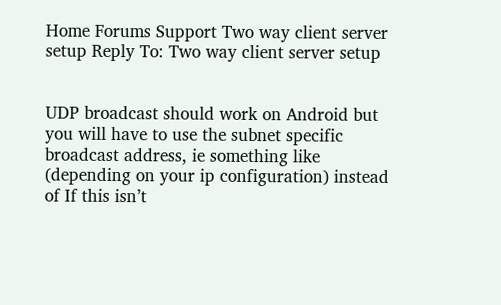Home Forums Support Two way client server setup Reply To: Two way client server setup


UDP broadcast should work on Android but you will have to use the subnet specific broadcast address, ie something like (depending on your ip configuration) instead of If this isn’t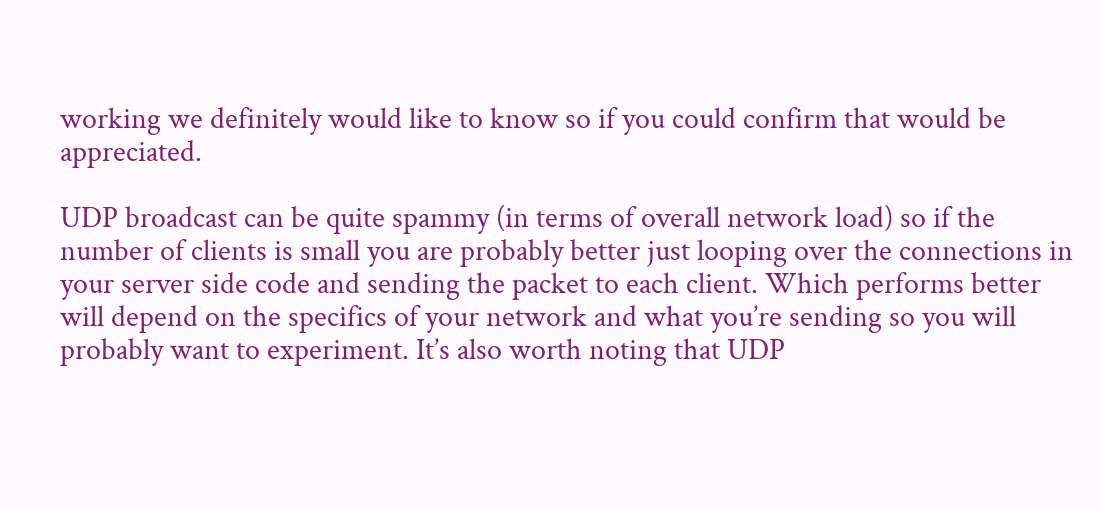working we definitely would like to know so if you could confirm that would be appreciated.

UDP broadcast can be quite spammy (in terms of overall network load) so if the number of clients is small you are probably better just looping over the connections in your server side code and sending the packet to each client. Which performs better will depend on the specifics of your network and what you’re sending so you will probably want to experiment. It’s also worth noting that UDP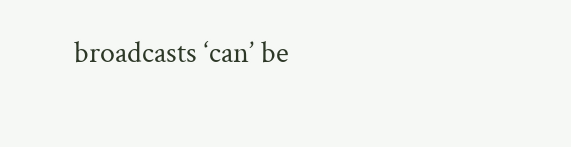broadcasts ‘can’ be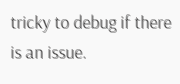tricky to debug if there is an issue.